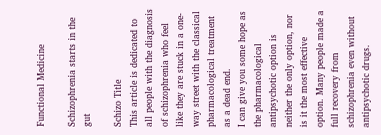Functional Medicine

Schizophrenia starts in the gut

Schizo Title
This article is dedicated to all people with the diagnosis of schizophrenia who feel like they are stuck in a one-way street with the classical pharmacological treatment as a dead end.
I can give you some hope as the pharmacological antipsychotic option is neither the only option, nor is it the most effective option. Many people made a full recovery from schizophrenia even without antipsychotic drugs.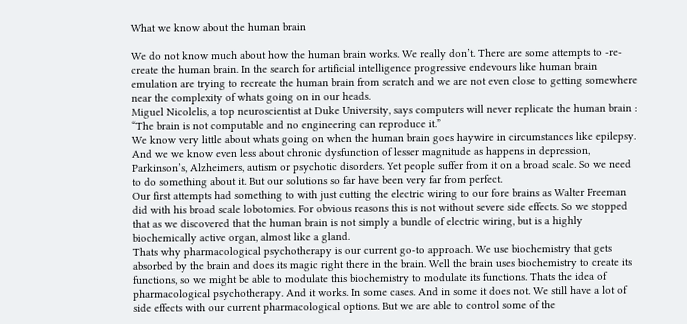What we know about the human brain

We do not know much about how the human brain works. We really don’t. There are some attempts to -re-create the human brain. In the search for artificial intelligence progressive endevours like human brain emulation are trying to recreate the human brain from scratch and we are not even close to getting somewhere near the complexity of whats going on in our heads.
Miguel Nicolelis, a top neuroscientist at Duke University, says computers will never replicate the human brain :
“The brain is not computable and no engineering can reproduce it.”
We know very little about whats going on when the human brain goes haywire in circumstances like epilepsy. And we we know even less about chronic dysfunction of lesser magnitude as happens in depression, Parkinson’s, Alzheimers, autism or psychotic disorders. Yet people suffer from it on a broad scale. So we need to do something about it. But our solutions so far have been very far from perfect.
Our first attempts had something to with just cutting the electric wiring to our fore brains as Walter Freeman did with his broad scale lobotomies. For obvious reasons this is not without severe side effects. So we stopped that as we discovered that the human brain is not simply a bundle of electric wiring, but is a highly biochemically active organ, almost like a gland.
Thats why pharmacological psychotherapy is our current go-to approach. We use biochemistry that gets absorbed by the brain and does its magic right there in the brain. Well the brain uses biochemistry to create its functions, so we might be able to modulate this biochemistry to modulate its functions. Thats the idea of pharmacological psychotherapy. And it works. In some cases. And in some it does not. We still have a lot of side effects with our current pharmacological options. But we are able to control some of the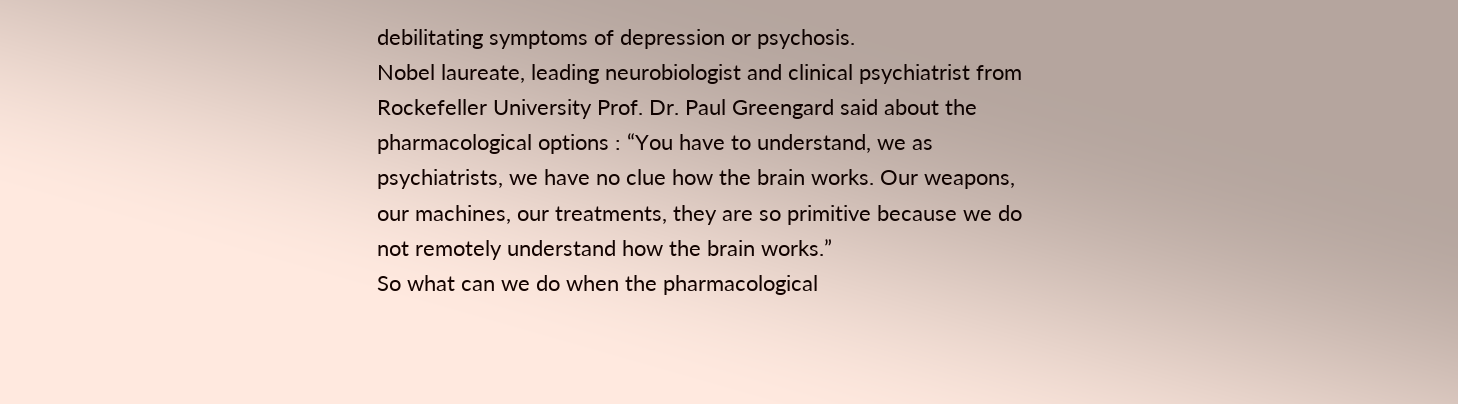debilitating symptoms of depression or psychosis.
Nobel laureate, leading neurobiologist and clinical psychiatrist from Rockefeller University Prof. Dr. Paul Greengard said about the pharmacological options : “You have to understand, we as psychiatrists, we have no clue how the brain works. Our weapons, our machines, our treatments, they are so primitive because we do not remotely understand how the brain works.”
So what can we do when the pharmacological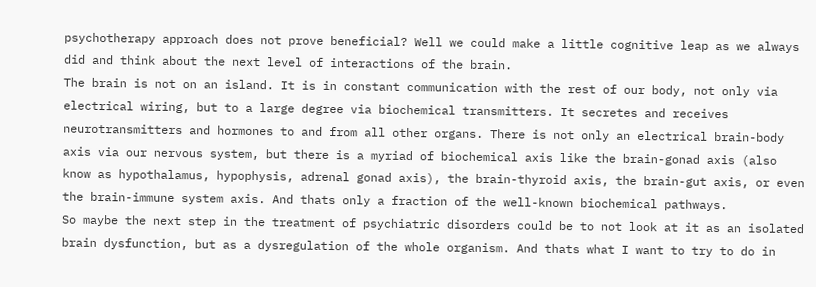psychotherapy approach does not prove beneficial? Well we could make a little cognitive leap as we always did and think about the next level of interactions of the brain.
The brain is not on an island. It is in constant communication with the rest of our body, not only via electrical wiring, but to a large degree via biochemical transmitters. It secretes and receives neurotransmitters and hormones to and from all other organs. There is not only an electrical brain-body axis via our nervous system, but there is a myriad of biochemical axis like the brain-gonad axis (also know as hypothalamus, hypophysis, adrenal gonad axis), the brain-thyroid axis, the brain-gut axis, or even the brain-immune system axis. And thats only a fraction of the well-known biochemical pathways.
So maybe the next step in the treatment of psychiatric disorders could be to not look at it as an isolated brain dysfunction, but as a dysregulation of the whole organism. And thats what I want to try to do in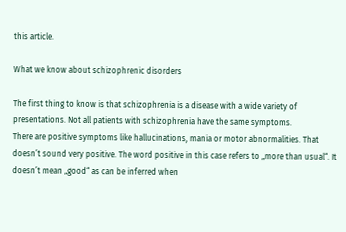this article.

What we know about schizophrenic disorders

The first thing to know is that schizophrenia is a disease with a wide variety of presentations. Not all patients with schizophrenia have the same symptoms.
There are positive symptoms like hallucinations, mania or motor abnormalities. That doesn’t sound very positive. The word positive in this case refers to „more than usual“. It doesn’t mean „good“ as can be inferred when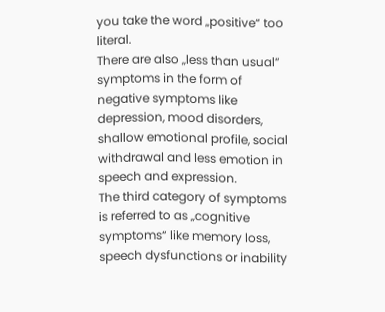you take the word „positive“ too literal.
There are also „less than usual“ symptoms in the form of negative symptoms like depression, mood disorders, shallow emotional profile, social withdrawal and less emotion in speech and expression.
The third category of symptoms is referred to as „cognitive symptoms“ like memory loss, speech dysfunctions or inability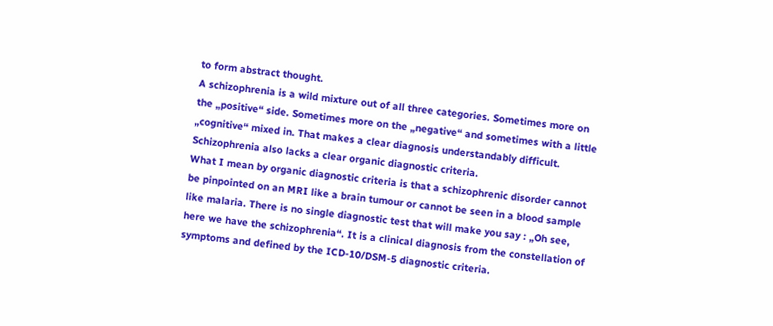to form abstract thought.
A schizophrenia is a wild mixture out of all three categories. Sometimes more on the „positive“ side. Sometimes more on the „negative“ and sometimes with a little „cognitive“ mixed in. That makes a clear diagnosis understandably difficult.
Schizophrenia also lacks a clear organic diagnostic criteria.
What I mean by organic diagnostic criteria is that a schizophrenic disorder cannot be pinpointed on an MRI like a brain tumour or cannot be seen in a blood sample like malaria. There is no single diagnostic test that will make you say : „Oh see, here we have the schizophrenia“. It is a clinical diagnosis from the constellation of symptoms and defined by the ICD-10/DSM-5 diagnostic criteria.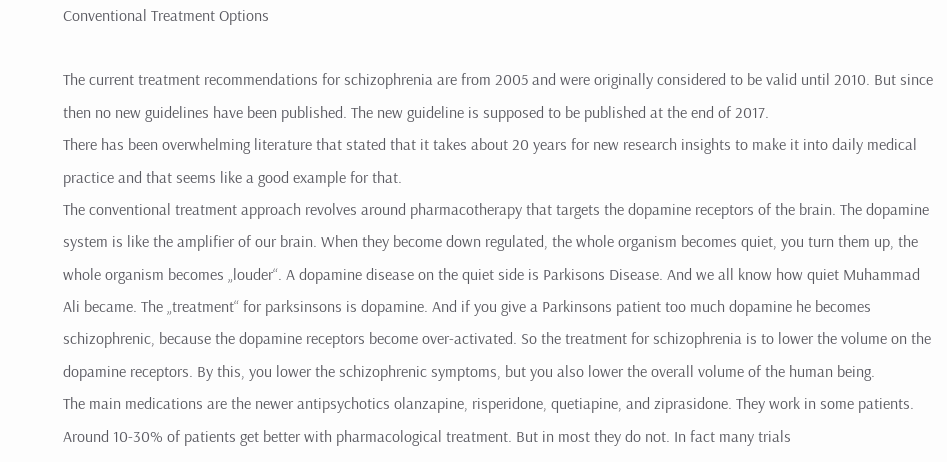Conventional Treatment Options

The current treatment recommendations for schizophrenia are from 2005 and were originally considered to be valid until 2010. But since then no new guidelines have been published. The new guideline is supposed to be published at the end of 2017.
There has been overwhelming literature that stated that it takes about 20 years for new research insights to make it into daily medical practice and that seems like a good example for that.
The conventional treatment approach revolves around pharmacotherapy that targets the dopamine receptors of the brain. The dopamine system is like the amplifier of our brain. When they become down regulated, the whole organism becomes quiet, you turn them up, the whole organism becomes „louder“. A dopamine disease on the quiet side is Parkisons Disease. And we all know how quiet Muhammad Ali became. The „treatment“ for parksinsons is dopamine. And if you give a Parkinsons patient too much dopamine he becomes schizophrenic, because the dopamine receptors become over-activated. So the treatment for schizophrenia is to lower the volume on the dopamine receptors. By this, you lower the schizophrenic symptoms, but you also lower the overall volume of the human being.
The main medications are the newer antipsychotics olanzapine, risperidone, quetiapine, and ziprasidone. They work in some patients. Around 10-30% of patients get better with pharmacological treatment. But in most they do not. In fact many trials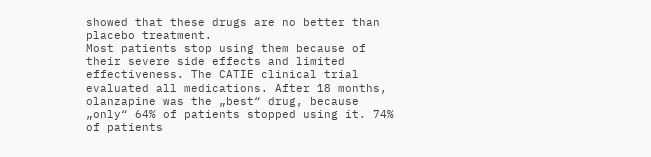showed that these drugs are no better than placebo treatment.
Most patients stop using them because of their severe side effects and limited effectiveness. The CATIE clinical trial evaluated all medications. After 18 months, olanzapine was the „best“ drug, because „only“ 64% of patients stopped using it. 74% of patients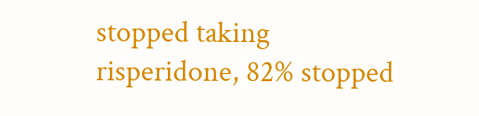stopped taking risperidone, 82% stopped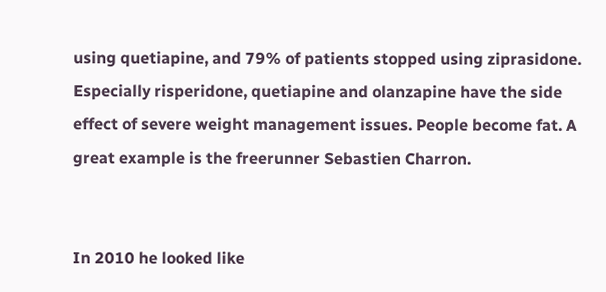using quetiapine, and 79% of patients stopped using ziprasidone.
Especially risperidone, quetiapine and olanzapine have the side effect of severe weight management issues. People become fat. A great example is the freerunner Sebastien Charron.


In 2010 he looked like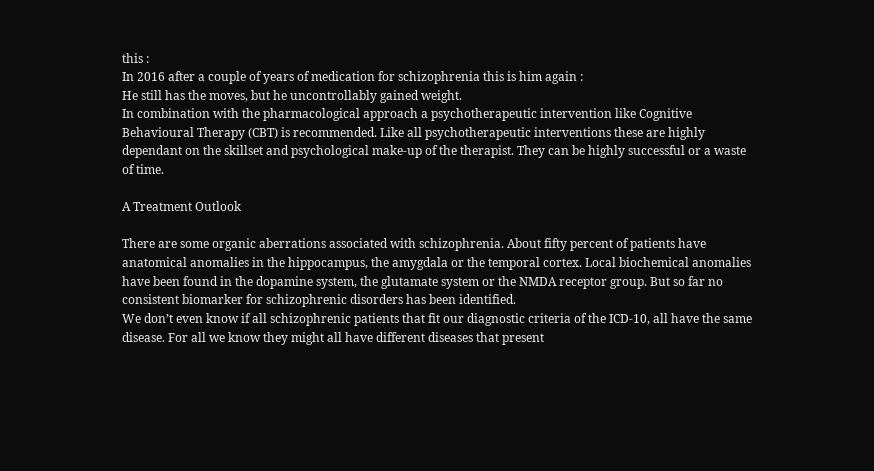this :
In 2016 after a couple of years of medication for schizophrenia this is him again :
He still has the moves, but he uncontrollably gained weight.
In combination with the pharmacological approach a psychotherapeutic intervention like Cognitive Behavioural Therapy (CBT) is recommended. Like all psychotherapeutic interventions these are highly dependant on the skillset and psychological make-up of the therapist. They can be highly successful or a waste of time.

A Treatment Outlook

There are some organic aberrations associated with schizophrenia. About fifty percent of patients have anatomical anomalies in the hippocampus, the amygdala or the temporal cortex. Local biochemical anomalies have been found in the dopamine system, the glutamate system or the NMDA receptor group. But so far no consistent biomarker for schizophrenic disorders has been identified.
We don’t even know if all schizophrenic patients that fit our diagnostic criteria of the ICD-10, all have the same disease. For all we know they might all have different diseases that present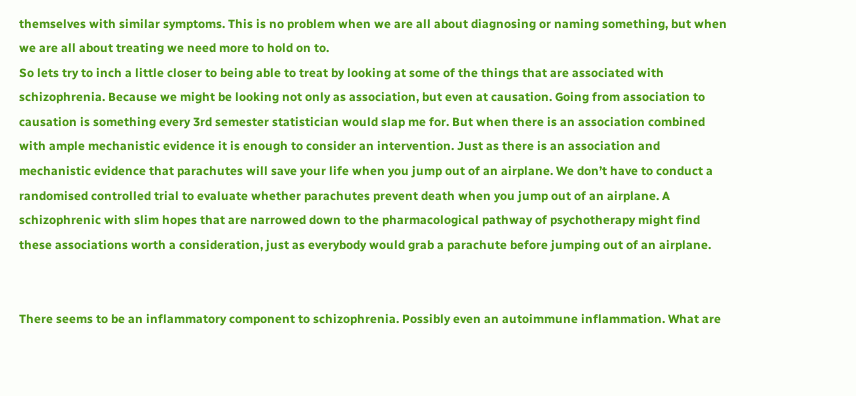themselves with similar symptoms. This is no problem when we are all about diagnosing or naming something, but when we are all about treating we need more to hold on to.
So lets try to inch a little closer to being able to treat by looking at some of the things that are associated with schizophrenia. Because we might be looking not only as association, but even at causation. Going from association to causation is something every 3rd semester statistician would slap me for. But when there is an association combined with ample mechanistic evidence it is enough to consider an intervention. Just as there is an association and mechanistic evidence that parachutes will save your life when you jump out of an airplane. We don’t have to conduct a randomised controlled trial to evaluate whether parachutes prevent death when you jump out of an airplane. A schizophrenic with slim hopes that are narrowed down to the pharmacological pathway of psychotherapy might find these associations worth a consideration, just as everybody would grab a parachute before jumping out of an airplane.


There seems to be an inflammatory component to schizophrenia. Possibly even an autoimmune inflammation. What are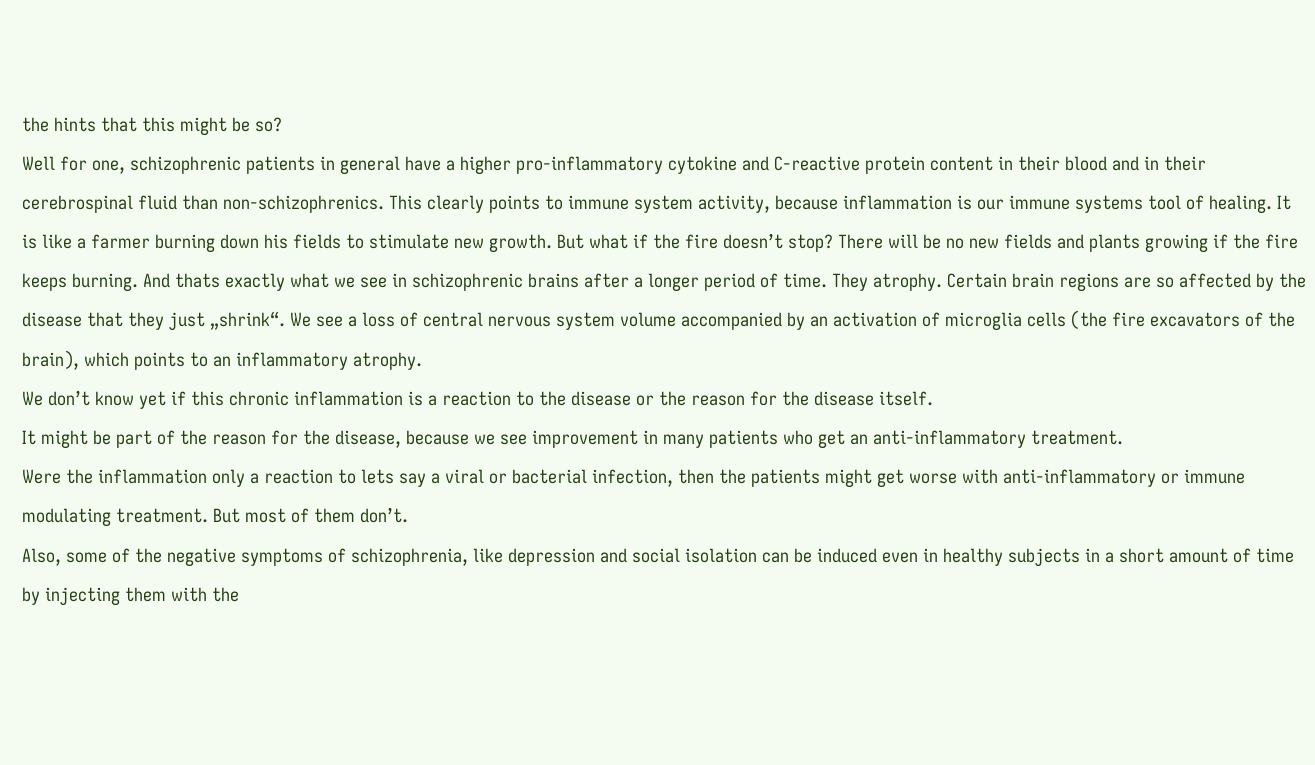the hints that this might be so?
Well for one, schizophrenic patients in general have a higher pro-inflammatory cytokine and C-reactive protein content in their blood and in their cerebrospinal fluid than non-schizophrenics. This clearly points to immune system activity, because inflammation is our immune systems tool of healing. It is like a farmer burning down his fields to stimulate new growth. But what if the fire doesn’t stop? There will be no new fields and plants growing if the fire keeps burning. And thats exactly what we see in schizophrenic brains after a longer period of time. They atrophy. Certain brain regions are so affected by the disease that they just „shrink“. We see a loss of central nervous system volume accompanied by an activation of microglia cells (the fire excavators of the brain), which points to an inflammatory atrophy.
We don’t know yet if this chronic inflammation is a reaction to the disease or the reason for the disease itself.
It might be part of the reason for the disease, because we see improvement in many patients who get an anti-inflammatory treatment.
Were the inflammation only a reaction to lets say a viral or bacterial infection, then the patients might get worse with anti-inflammatory or immune modulating treatment. But most of them don’t.
Also, some of the negative symptoms of schizophrenia, like depression and social isolation can be induced even in healthy subjects in a short amount of time by injecting them with the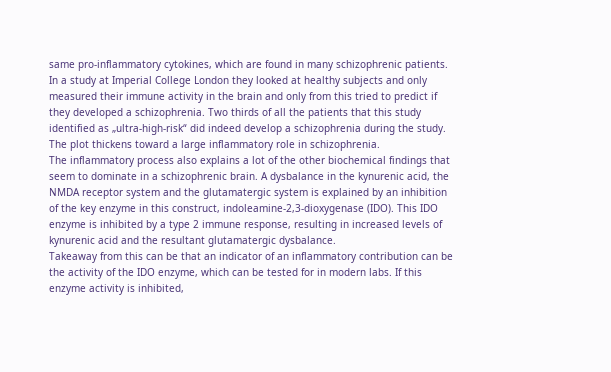same pro-inflammatory cytokines, which are found in many schizophrenic patients.
In a study at Imperial College London they looked at healthy subjects and only measured their immune activity in the brain and only from this tried to predict if they developed a schizophrenia. Two thirds of all the patients that this study identified as „ultra-high-risk“ did indeed develop a schizophrenia during the study. The plot thickens toward a large inflammatory role in schizophrenia.
The inflammatory process also explains a lot of the other biochemical findings that seem to dominate in a schizophrenic brain. A dysbalance in the kynurenic acid, the NMDA receptor system and the glutamatergic system is explained by an inhibition of the key enzyme in this construct, indoleamine-2,3-dioxygenase (IDO). This IDO enzyme is inhibited by a type 2 immune response, resulting in increased levels of kynurenic acid and the resultant glutamatergic dysbalance.
Takeaway from this can be that an indicator of an inflammatory contribution can be the activity of the IDO enzyme, which can be tested for in modern labs. If this enzyme activity is inhibited,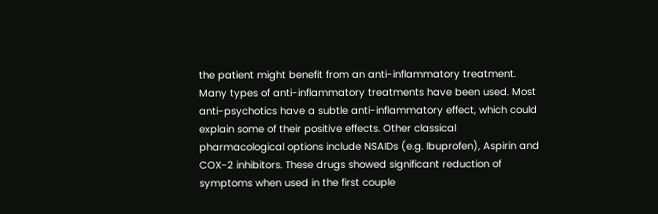the patient might benefit from an anti-inflammatory treatment.
Many types of anti-inflammatory treatments have been used. Most anti-psychotics have a subtle anti-inflammatory effect, which could explain some of their positive effects. Other classical pharmacological options include NSAIDs (e.g. Ibuprofen), Aspirin and COX-2 inhibitors. These drugs showed significant reduction of symptoms when used in the first couple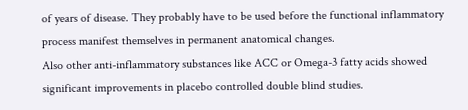of years of disease. They probably have to be used before the functional inflammatory process manifest themselves in permanent anatomical changes.
Also other anti-inflammatory substances like ACC or Omega-3 fatty acids showed significant improvements in placebo controlled double blind studies.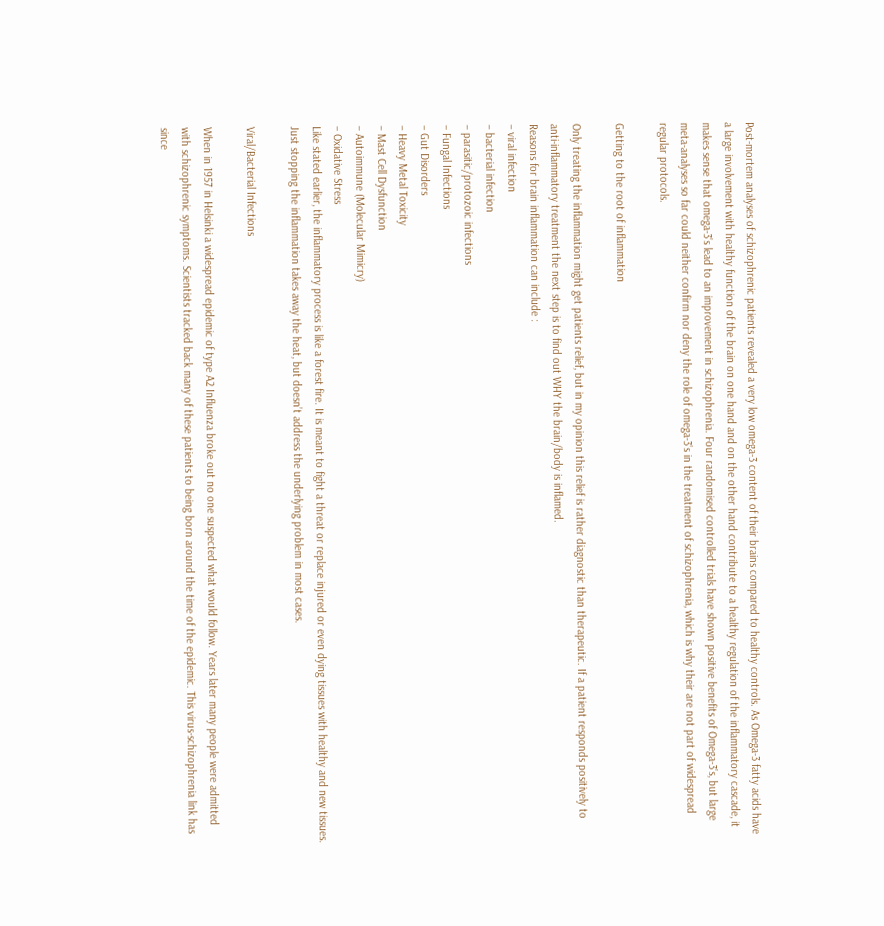Post-mortem analyses of schizophrenic patients revealed a very low omega-3 content of their brains compared to healthy controls. As Omega-3 fatty acids have a large involvement with healthy function of the brain on one hand and on the other hand contribute to a healthy regulation of the inflammatory cascade, it makes sense that omega-3’s lead to an improvement in schizophrenia. Four randomised controlled trials have shown positive benefits of Omega-3’s, but large meta-analyses so far could neither confirm nor deny the role of omega-3’s in the treatment of schizophrenia, which is why their are not part of widespread regular protocols.

Getting to the root of inflammation

Only treating the inflammation might get patients relief, but in my opinion this relief is rather diagnostic than therapeutic. If a patient responds positively to anti-inflammatory treatment the next step is to find out WHY the brain/body is inflamed.
Reasons for brain inflammation can include :
– viral infection
– bacterial infection
– parasitic/protozoic infections
– Fungal Infections
– Gut Disorders
– Heavy Metal Toxicity
– Mast Cell Dysfunction
– Autoimmune (Molecular Mimicry)
– Oxidative Stress
Like stated earlier, the inflammatory process is like a forest fire. It is meant to fight a threat or replace injured or even dying tissues with healthy and new tissues. Just stopping the inflammation takes away the heat, but doesn’t address the underlying problem in most cases.

Viral/Bacterial Infections

When in 1957 in Helsinki a widespread epidemic of type A2 Influenza broke out no one suspected what would follow. Years later many people were admitted with schizophrenic symptoms. Scientists tracked back many of these patients to being born around the time of the epidemic. This virus-schizophrenia link has since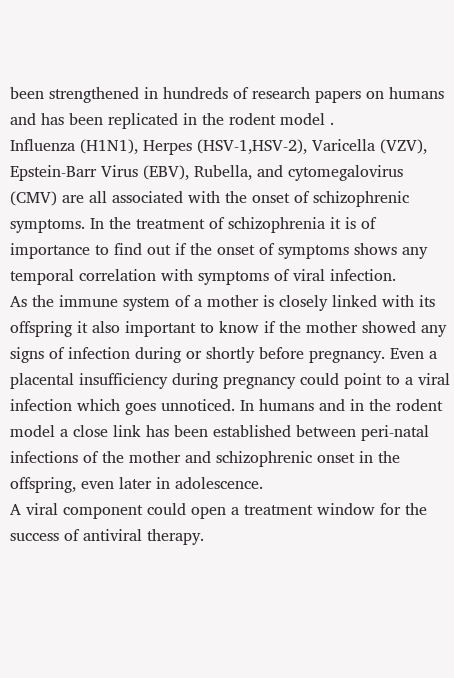been strengthened in hundreds of research papers on humans and has been replicated in the rodent model .
Influenza (H1N1), Herpes (HSV-1,HSV-2), Varicella (VZV), Epstein-Barr Virus (EBV), Rubella, and cytomegalovirus (CMV) are all associated with the onset of schizophrenic symptoms. In the treatment of schizophrenia it is of importance to find out if the onset of symptoms shows any temporal correlation with symptoms of viral infection.
As the immune system of a mother is closely linked with its offspring it also important to know if the mother showed any signs of infection during or shortly before pregnancy. Even a placental insufficiency during pregnancy could point to a viral infection which goes unnoticed. In humans and in the rodent model a close link has been established between peri-natal infections of the mother and schizophrenic onset in the offspring, even later in adolescence.
A viral component could open a treatment window for the success of antiviral therapy.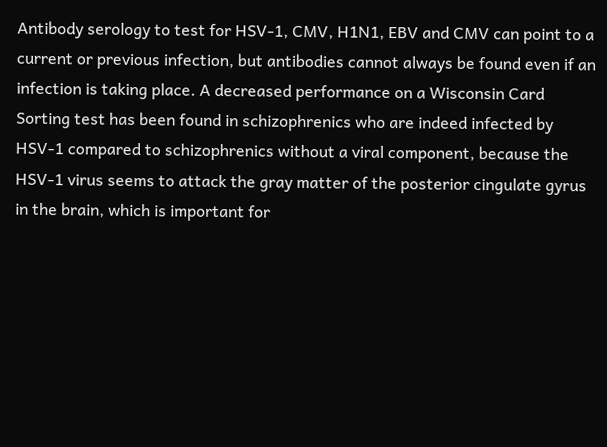Antibody serology to test for HSV-1, CMV, H1N1, EBV and CMV can point to a current or previous infection, but antibodies cannot always be found even if an infection is taking place. A decreased performance on a Wisconsin Card Sorting test has been found in schizophrenics who are indeed infected by HSV-1 compared to schizophrenics without a viral component, because the HSV-1 virus seems to attack the gray matter of the posterior cingulate gyrus in the brain, which is important for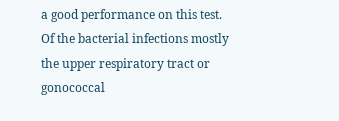a good performance on this test.
Of the bacterial infections mostly the upper respiratory tract or gonococcal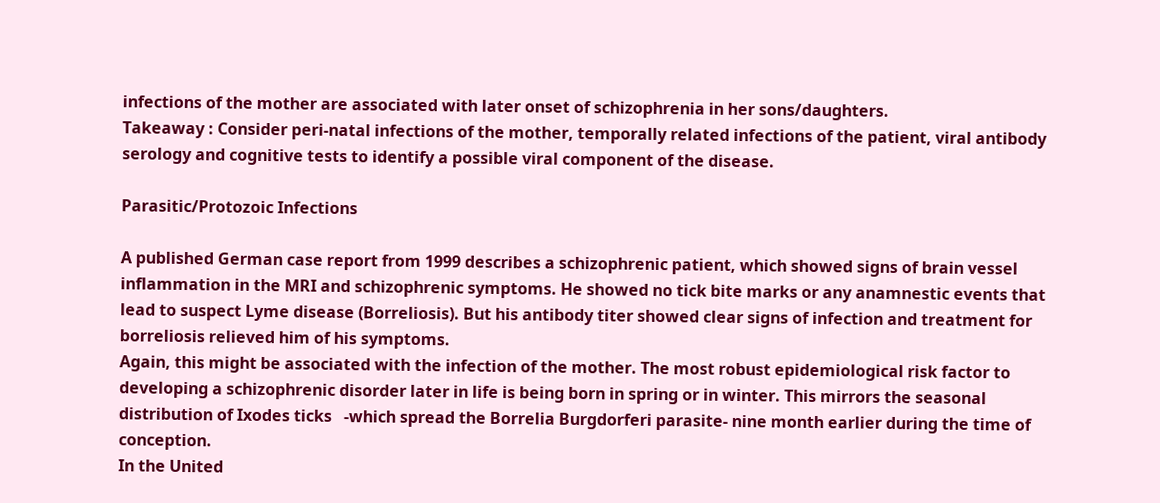infections of the mother are associated with later onset of schizophrenia in her sons/daughters.
Takeaway : Consider peri-natal infections of the mother, temporally related infections of the patient, viral antibody serology and cognitive tests to identify a possible viral component of the disease.

Parasitic/Protozoic Infections

A published German case report from 1999 describes a schizophrenic patient, which showed signs of brain vessel inflammation in the MRI and schizophrenic symptoms. He showed no tick bite marks or any anamnestic events that lead to suspect Lyme disease (Borreliosis). But his antibody titer showed clear signs of infection and treatment for borreliosis relieved him of his symptoms.
Again, this might be associated with the infection of the mother. The most robust epidemiological risk factor to developing a schizophrenic disorder later in life is being born in spring or in winter. This mirrors the seasonal distribution of Ixodes ticks   -which spread the Borrelia Burgdorferi parasite- nine month earlier during the time of conception.
In the United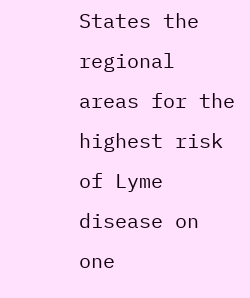States the regional areas for the highest risk of Lyme disease on one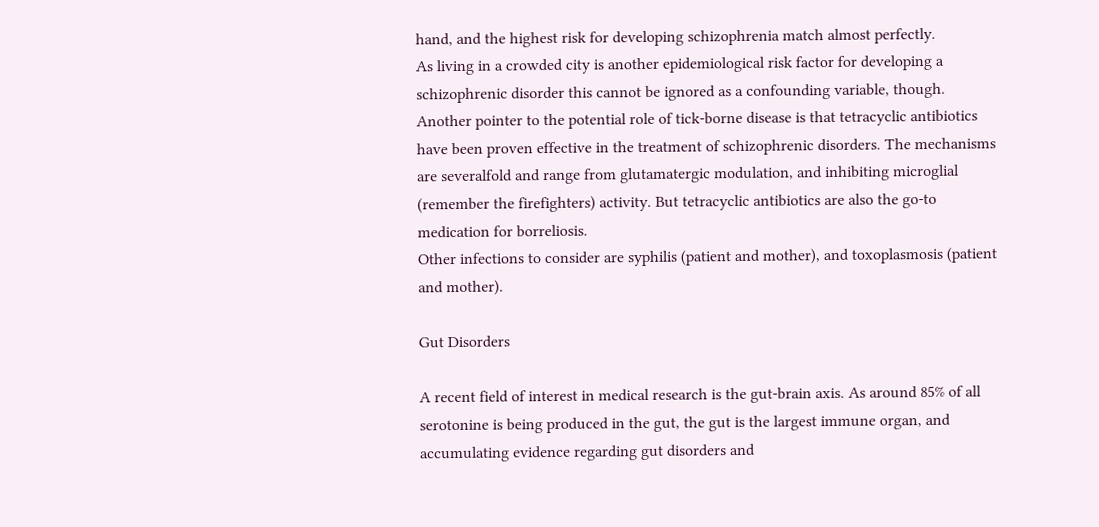hand, and the highest risk for developing schizophrenia match almost perfectly.
As living in a crowded city is another epidemiological risk factor for developing a schizophrenic disorder this cannot be ignored as a confounding variable, though.
Another pointer to the potential role of tick-borne disease is that tetracyclic antibiotics have been proven effective in the treatment of schizophrenic disorders. The mechanisms are severalfold and range from glutamatergic modulation, and inhibiting microglial (remember the firefighters) activity. But tetracyclic antibiotics are also the go-to medication for borreliosis.
Other infections to consider are syphilis (patient and mother), and toxoplasmosis (patient and mother).

Gut Disorders

A recent field of interest in medical research is the gut-brain axis. As around 85% of all serotonine is being produced in the gut, the gut is the largest immune organ, and accumulating evidence regarding gut disorders and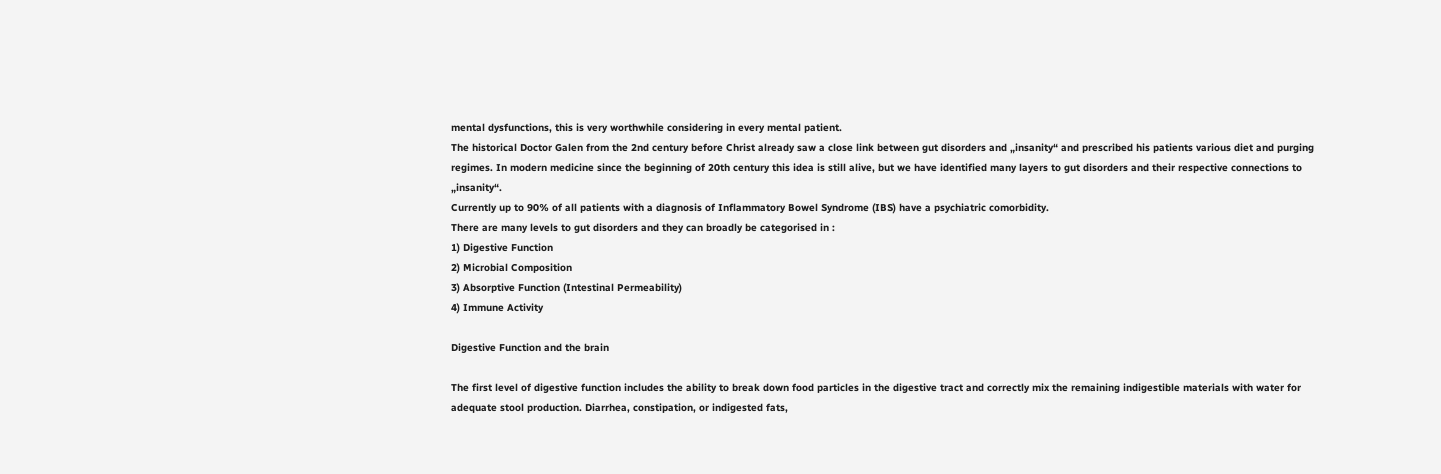mental dysfunctions, this is very worthwhile considering in every mental patient.
The historical Doctor Galen from the 2nd century before Christ already saw a close link between gut disorders and „insanity“ and prescribed his patients various diet and purging regimes. In modern medicine since the beginning of 20th century this idea is still alive, but we have identified many layers to gut disorders and their respective connections to „insanity“.
Currently up to 90% of all patients with a diagnosis of Inflammatory Bowel Syndrome (IBS) have a psychiatric comorbidity.
There are many levels to gut disorders and they can broadly be categorised in :
1) Digestive Function
2) Microbial Composition
3) Absorptive Function (Intestinal Permeability)
4) Immune Activity

Digestive Function and the brain

The first level of digestive function includes the ability to break down food particles in the digestive tract and correctly mix the remaining indigestible materials with water for adequate stool production. Diarrhea, constipation, or indigested fats,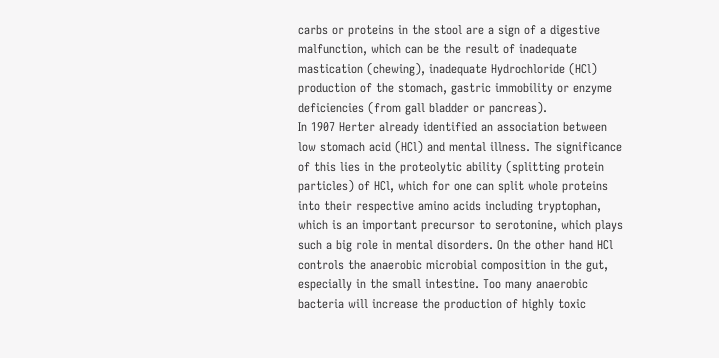carbs or proteins in the stool are a sign of a digestive malfunction, which can be the result of inadequate mastication (chewing), inadequate Hydrochloride (HCl) production of the stomach, gastric immobility or enzyme deficiencies (from gall bladder or pancreas).
In 1907 Herter already identified an association between low stomach acid (HCl) and mental illness. The significance of this lies in the proteolytic ability (splitting protein particles) of HCl, which for one can split whole proteins into their respective amino acids including tryptophan, which is an important precursor to serotonine, which plays such a big role in mental disorders. On the other hand HCl controls the anaerobic microbial composition in the gut, especially in the small intestine. Too many anaerobic bacteria will increase the production of highly toxic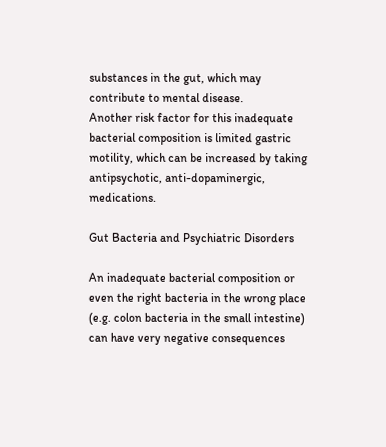substances in the gut, which may contribute to mental disease.
Another risk factor for this inadequate bacterial composition is limited gastric motility, which can be increased by taking antipsychotic, anti-dopaminergic, medications.

Gut Bacteria and Psychiatric Disorders

An inadequate bacterial composition or even the right bacteria in the wrong place (e.g. colon bacteria in the small intestine) can have very negative consequences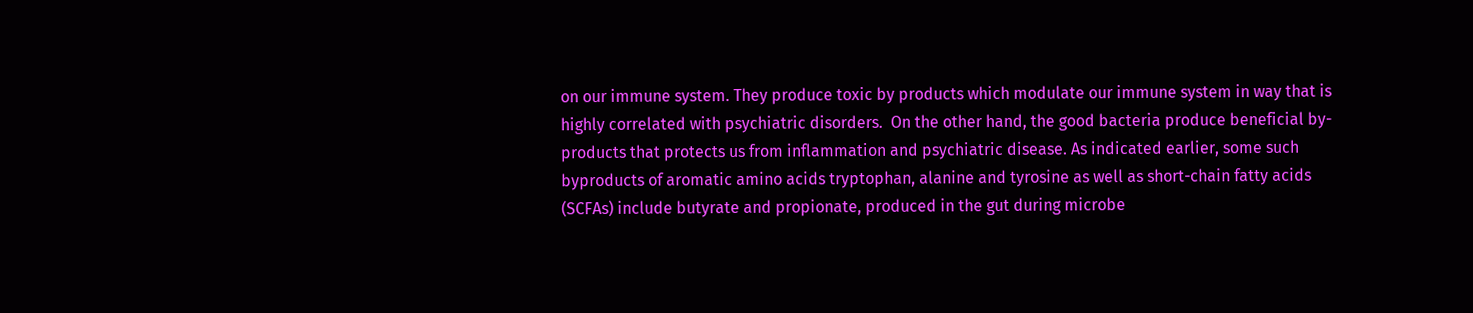on our immune system. They produce toxic by products which modulate our immune system in way that is highly correlated with psychiatric disorders.  On the other hand, the good bacteria produce beneficial by-products that protects us from inflammation and psychiatric disease. As indicated earlier, some such byproducts of aromatic amino acids tryptophan, alanine and tyrosine as well as short-chain fatty acids (SCFAs) include butyrate and propionate, produced in the gut during microbe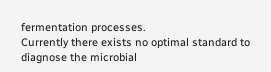fermentation processes.
Currently there exists no optimal standard to diagnose the microbial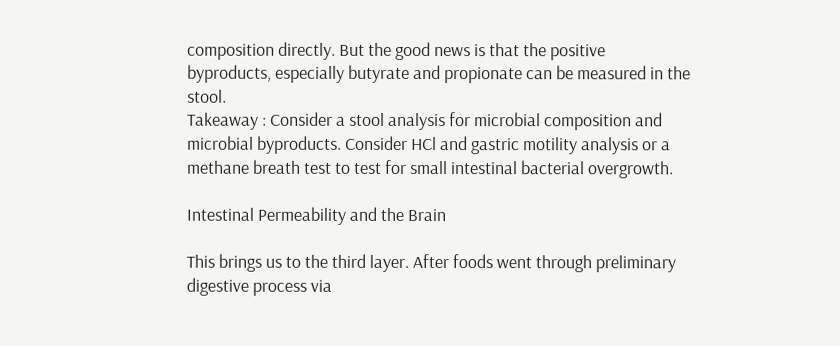composition directly. But the good news is that the positive byproducts, especially butyrate and propionate can be measured in the stool.
Takeaway : Consider a stool analysis for microbial composition and microbial byproducts. Consider HCl and gastric motility analysis or a methane breath test to test for small intestinal bacterial overgrowth.

Intestinal Permeability and the Brain

This brings us to the third layer. After foods went through preliminary digestive process via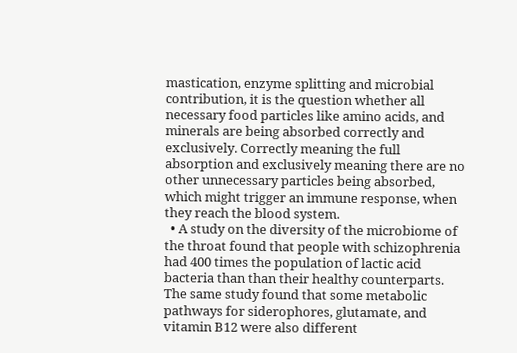mastication, enzyme splitting and microbial contribution, it is the question whether all necessary food particles like amino acids, and minerals are being absorbed correctly and exclusively. Correctly meaning the full absorption and exclusively meaning there are no other unnecessary particles being absorbed, which might trigger an immune response, when they reach the blood system.
  • A study on the diversity of the microbiome of the throat found that people with schizophrenia had 400 times the population of lactic acid bacteria than than their healthy counterparts. The same study found that some metabolic pathways for siderophores, glutamate, and vitamin B12 were also different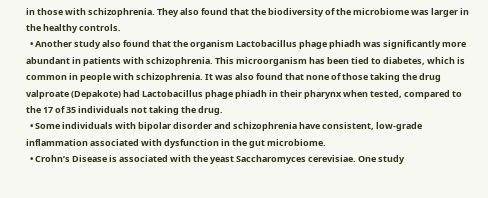in those with schizophrenia. They also found that the biodiversity of the microbiome was larger in the healthy controls.
  • Another study also found that the organism Lactobacillus phage phiadh was significantly more abundant in patients with schizophrenia. This microorganism has been tied to diabetes, which is common in people with schizophrenia. It was also found that none of those taking the drug valproate (Depakote) had Lactobacillus phage phiadh in their pharynx when tested, compared to the 17 of 35 individuals not taking the drug.
  • Some individuals with bipolar disorder and schizophrenia have consistent, low-grade inflammation associated with dysfunction in the gut microbiome.
  • Crohn’s Disease is associated with the yeast Saccharomyces cerevisiae. One study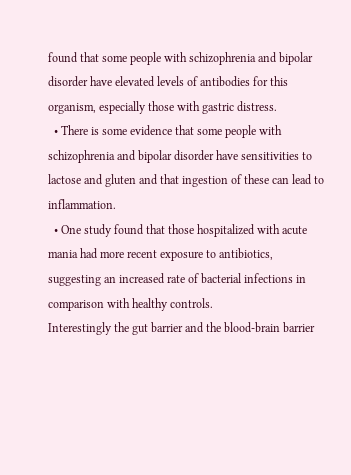found that some people with schizophrenia and bipolar disorder have elevated levels of antibodies for this organism, especially those with gastric distress.
  • There is some evidence that some people with schizophrenia and bipolar disorder have sensitivities to lactose and gluten and that ingestion of these can lead to inflammation.
  • One study found that those hospitalized with acute mania had more recent exposure to antibiotics, suggesting an increased rate of bacterial infections in comparison with healthy controls.
Interestingly the gut barrier and the blood-brain barrier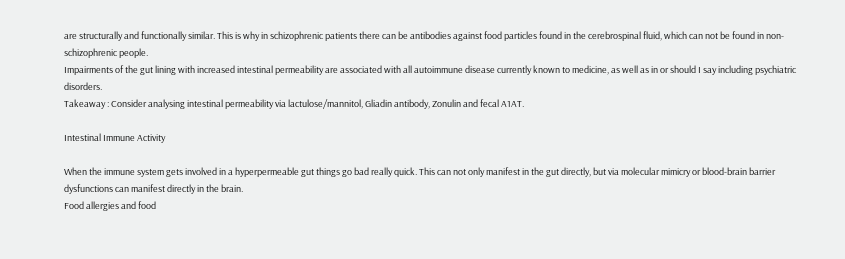are structurally and functionally similar. This is why in schizophrenic patients there can be antibodies against food particles found in the cerebrospinal fluid, which can not be found in non-schizophrenic people.
Impairments of the gut lining with increased intestinal permeability are associated with all autoimmune disease currently known to medicine, as well as in or should I say including psychiatric disorders.
Takeaway : Consider analysing intestinal permeability via lactulose/mannitol, Gliadin antibody, Zonulin and fecal A1AT.

Intestinal Immune Activity

When the immune system gets involved in a hyperpermeable gut things go bad really quick. This can not only manifest in the gut directly, but via molecular mimicry or blood-brain barrier dysfunctions can manifest directly in the brain.
Food allergies and food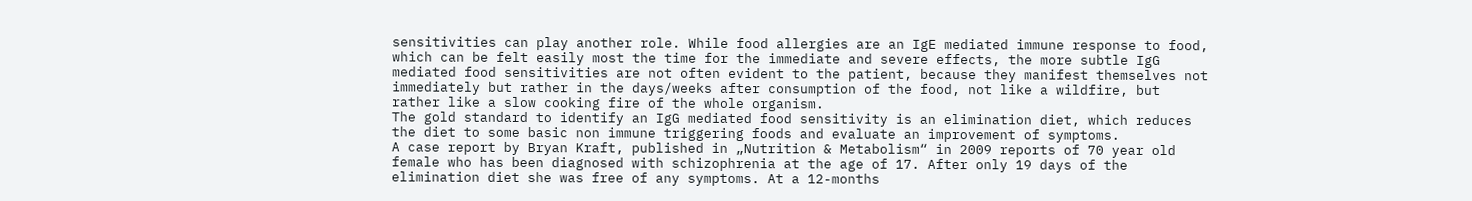sensitivities can play another role. While food allergies are an IgE mediated immune response to food, which can be felt easily most the time for the immediate and severe effects, the more subtle IgG mediated food sensitivities are not often evident to the patient, because they manifest themselves not immediately but rather in the days/weeks after consumption of the food, not like a wildfire, but rather like a slow cooking fire of the whole organism.
The gold standard to identify an IgG mediated food sensitivity is an elimination diet, which reduces the diet to some basic non immune triggering foods and evaluate an improvement of symptoms.
A case report by Bryan Kraft, published in „Nutrition & Metabolism“ in 2009 reports of 70 year old female who has been diagnosed with schizophrenia at the age of 17. After only 19 days of the elimination diet she was free of any symptoms. At a 12-months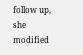follow up, she modified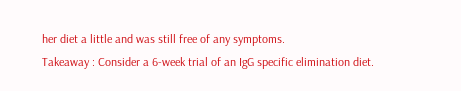her diet a little and was still free of any symptoms.
Takeaway : Consider a 6-week trial of an IgG specific elimination diet.